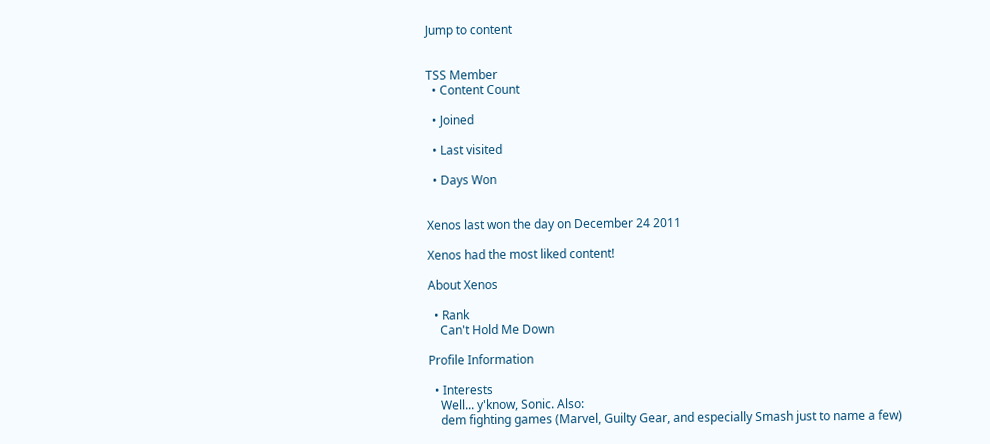Jump to content


TSS Member
  • Content Count

  • Joined

  • Last visited

  • Days Won


Xenos last won the day on December 24 2011

Xenos had the most liked content!

About Xenos

  • Rank
    Can't Hold Me Down

Profile Information

  • Interests
    Well... y'know, Sonic. Also:
    dem fighting games (Marvel, Guilty Gear, and especially Smash just to name a few)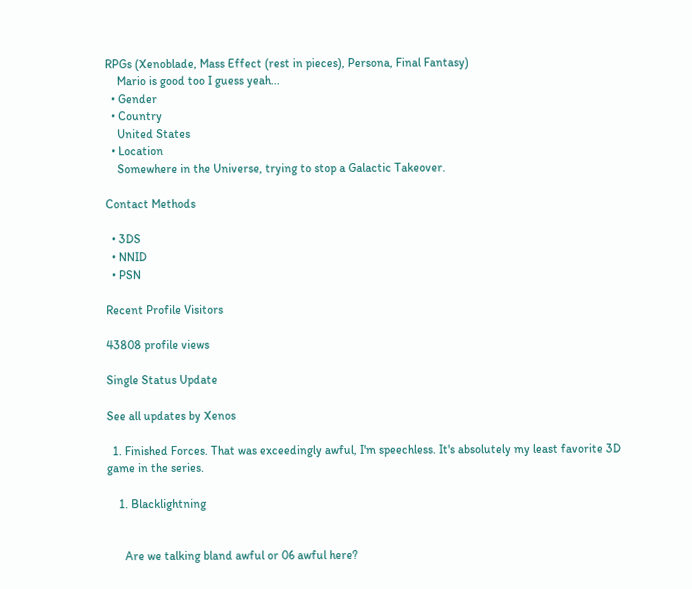RPGs (Xenoblade, Mass Effect (rest in pieces), Persona, Final Fantasy)
    Mario is good too I guess yeah...
  • Gender
  • Country
    United States
  • Location
    Somewhere in the Universe, trying to stop a Galactic Takeover.

Contact Methods

  • 3DS
  • NNID
  • PSN

Recent Profile Visitors

43808 profile views

Single Status Update

See all updates by Xenos

  1. Finished Forces. That was exceedingly awful, I'm speechless. It's absolutely my least favorite 3D game in the series.

    1. Blacklightning


      Are we talking bland awful or 06 awful here?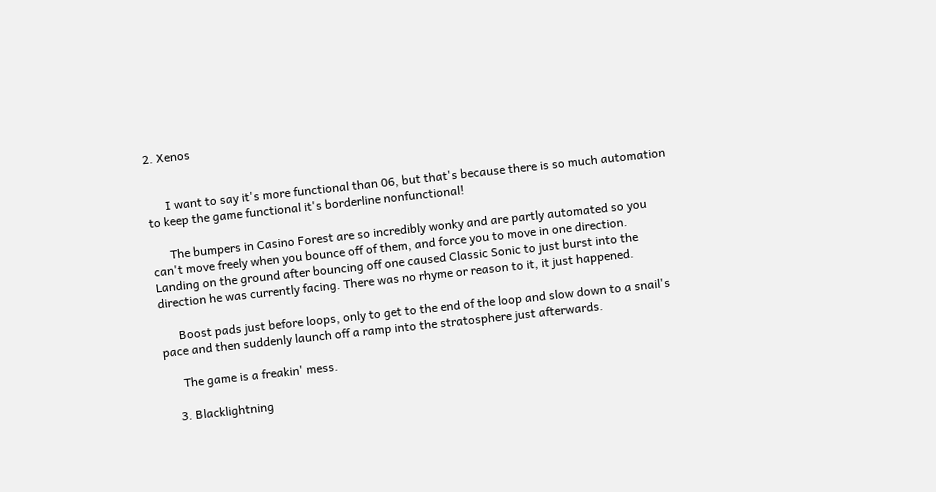2. Xenos


      I want to say it's more functional than 06, but that's because there is so much automation to keep the game functional it's borderline nonfunctional!

      The bumpers in Casino Forest are so incredibly wonky and are partly automated so you can't move freely when you bounce off of them, and force you to move in one direction. Landing on the ground after bouncing off one caused Classic Sonic to just burst into the direction he was currently facing. There was no rhyme or reason to it, it just happened.

      Boost pads just before loops, only to get to the end of the loop and slow down to a snail's pace and then suddenly launch off a ramp into the stratosphere just afterwards.

      The game is a freakin' mess.

    3. Blacklightning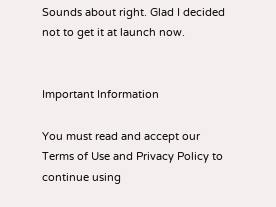Sounds about right. Glad I decided not to get it at launch now.


Important Information

You must read and accept our Terms of Use and Privacy Policy to continue using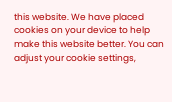this website. We have placed cookies on your device to help make this website better. You can adjust your cookie settings,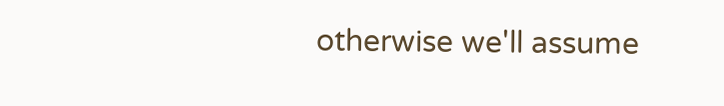otherwise we'll assume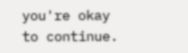you're okay to continue.